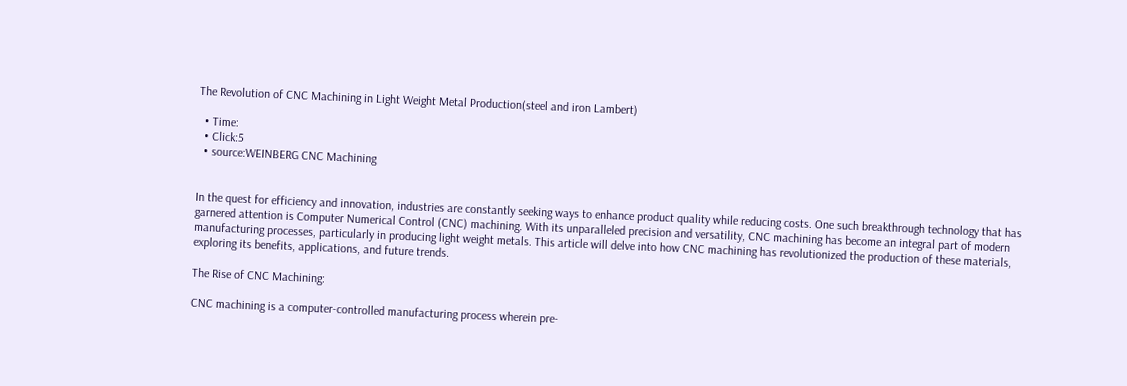The Revolution of CNC Machining in Light Weight Metal Production(steel and iron Lambert)

  • Time:
  • Click:5
  • source:WEINBERG CNC Machining


In the quest for efficiency and innovation, industries are constantly seeking ways to enhance product quality while reducing costs. One such breakthrough technology that has garnered attention is Computer Numerical Control (CNC) machining. With its unparalleled precision and versatility, CNC machining has become an integral part of modern manufacturing processes, particularly in producing light weight metals. This article will delve into how CNC machining has revolutionized the production of these materials, exploring its benefits, applications, and future trends.

The Rise of CNC Machining:

CNC machining is a computer-controlled manufacturing process wherein pre-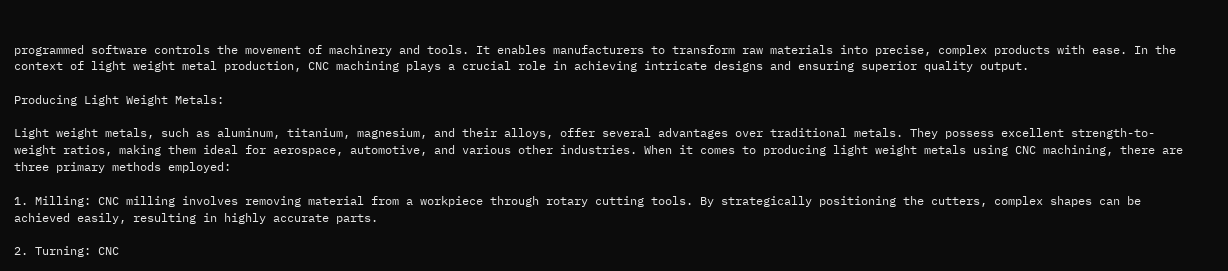programmed software controls the movement of machinery and tools. It enables manufacturers to transform raw materials into precise, complex products with ease. In the context of light weight metal production, CNC machining plays a crucial role in achieving intricate designs and ensuring superior quality output.

Producing Light Weight Metals:

Light weight metals, such as aluminum, titanium, magnesium, and their alloys, offer several advantages over traditional metals. They possess excellent strength-to-weight ratios, making them ideal for aerospace, automotive, and various other industries. When it comes to producing light weight metals using CNC machining, there are three primary methods employed:

1. Milling: CNC milling involves removing material from a workpiece through rotary cutting tools. By strategically positioning the cutters, complex shapes can be achieved easily, resulting in highly accurate parts.

2. Turning: CNC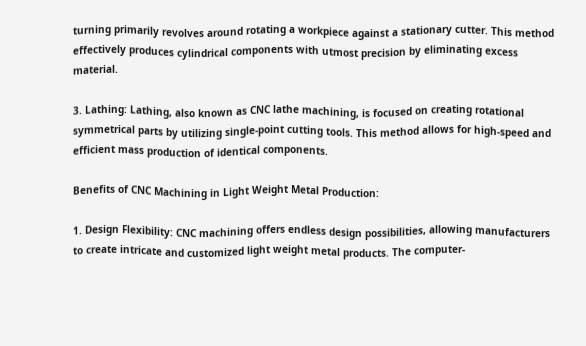turning primarily revolves around rotating a workpiece against a stationary cutter. This method effectively produces cylindrical components with utmost precision by eliminating excess material.

3. Lathing: Lathing, also known as CNC lathe machining, is focused on creating rotational symmetrical parts by utilizing single-point cutting tools. This method allows for high-speed and efficient mass production of identical components.

Benefits of CNC Machining in Light Weight Metal Production:

1. Design Flexibility: CNC machining offers endless design possibilities, allowing manufacturers to create intricate and customized light weight metal products. The computer-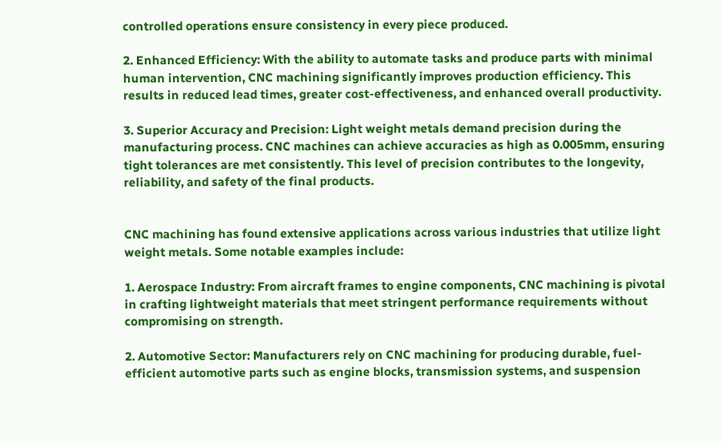controlled operations ensure consistency in every piece produced.

2. Enhanced Efficiency: With the ability to automate tasks and produce parts with minimal human intervention, CNC machining significantly improves production efficiency. This results in reduced lead times, greater cost-effectiveness, and enhanced overall productivity.

3. Superior Accuracy and Precision: Light weight metals demand precision during the manufacturing process. CNC machines can achieve accuracies as high as 0.005mm, ensuring tight tolerances are met consistently. This level of precision contributes to the longevity, reliability, and safety of the final products.


CNC machining has found extensive applications across various industries that utilize light weight metals. Some notable examples include:

1. Aerospace Industry: From aircraft frames to engine components, CNC machining is pivotal in crafting lightweight materials that meet stringent performance requirements without compromising on strength.

2. Automotive Sector: Manufacturers rely on CNC machining for producing durable, fuel-efficient automotive parts such as engine blocks, transmission systems, and suspension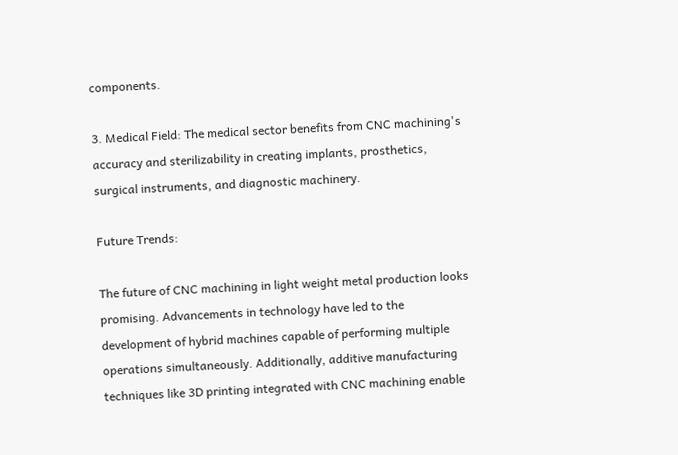components.

3. Medical Field: The medical sector benefits from CNC machining's accuracy and sterilizability in creating implants, prosthetics, surgical instruments, and diagnostic machinery.

Future Trends:

The future of CNC machining in light weight metal production looks promising. Advancements in technology have led to the development of hybrid machines capable of performing multiple operations simultaneously. Additionally, additive manufacturing techniques like 3D printing integrated with CNC machining enable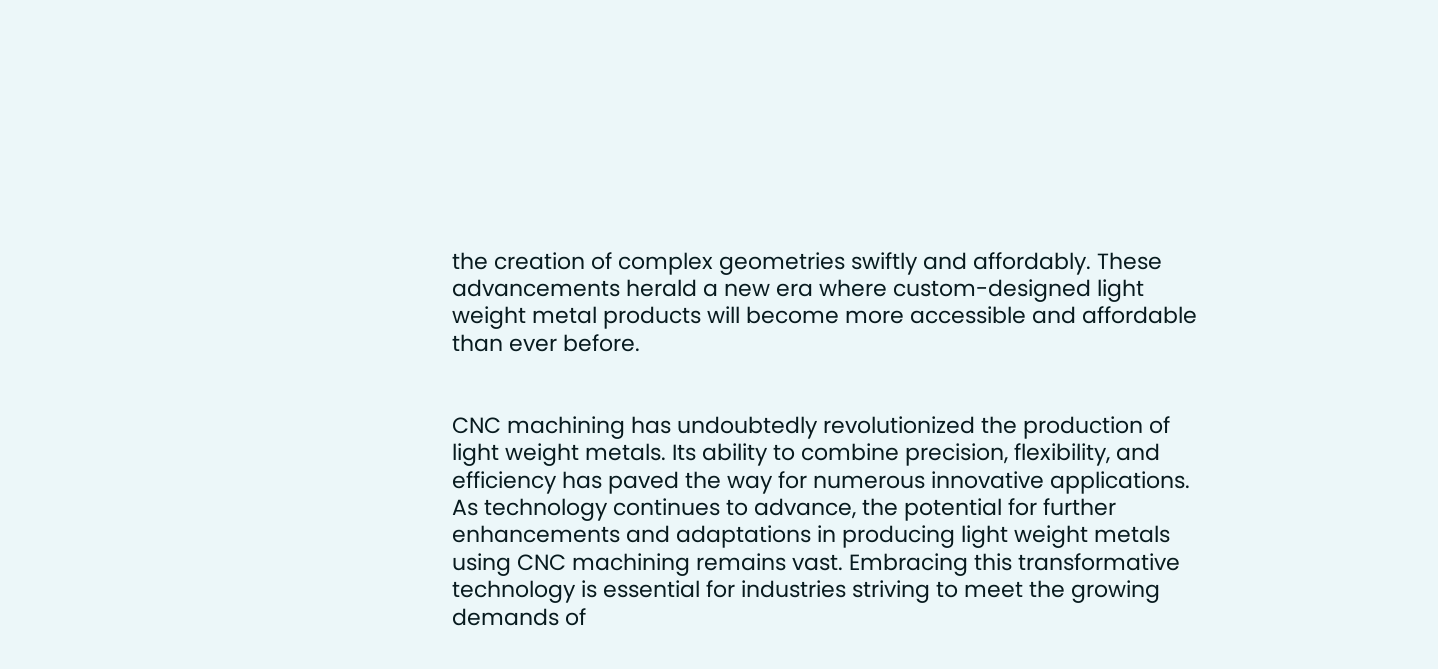the creation of complex geometries swiftly and affordably. These advancements herald a new era where custom-designed light weight metal products will become more accessible and affordable than ever before.


CNC machining has undoubtedly revolutionized the production of light weight metals. Its ability to combine precision, flexibility, and efficiency has paved the way for numerous innovative applications. As technology continues to advance, the potential for further enhancements and adaptations in producing light weight metals using CNC machining remains vast. Embracing this transformative technology is essential for industries striving to meet the growing demands of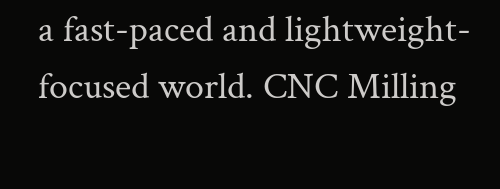a fast-paced and lightweight-focused world. CNC Milling